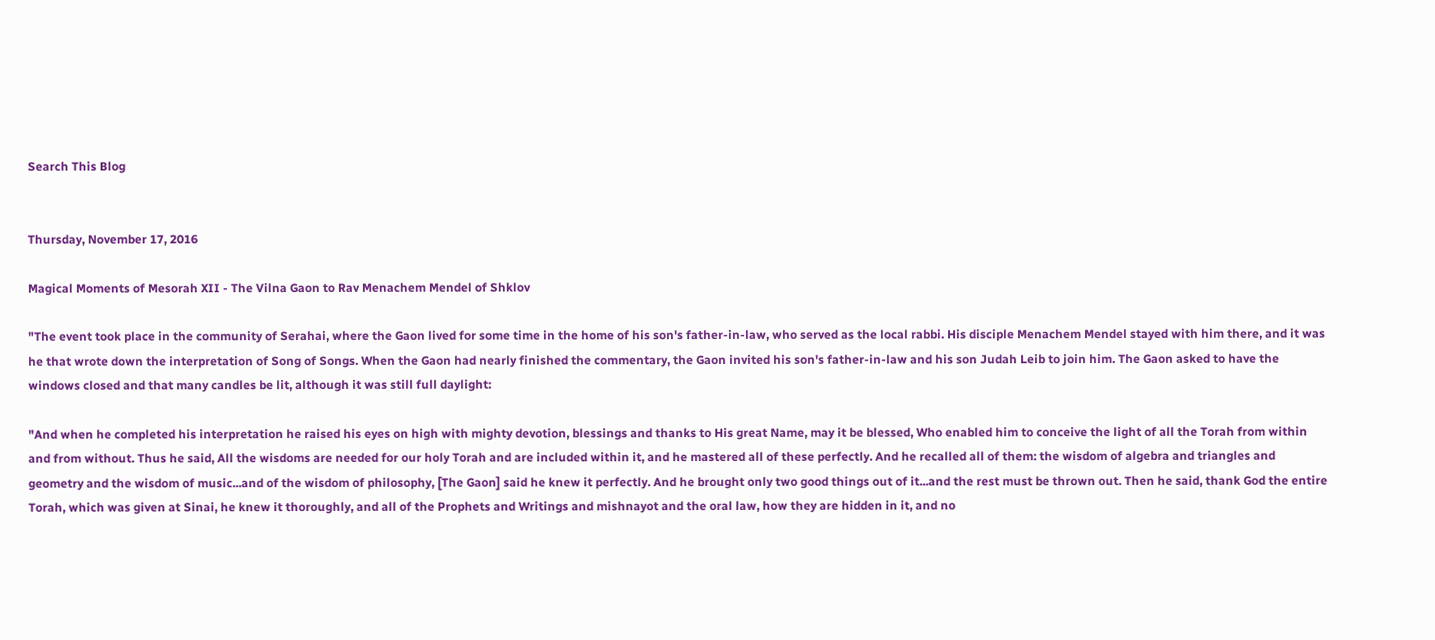Search This Blog


Thursday, November 17, 2016

Magical Moments of Mesorah XII - The Vilna Gaon to Rav Menachem Mendel of Shklov

"The event took place in the community of Serahai, where the Gaon lived for some time in the home of his son's father-in-law, who served as the local rabbi. His disciple Menachem Mendel stayed with him there, and it was he that wrote down the interpretation of Song of Songs. When the Gaon had nearly finished the commentary, the Gaon invited his son's father-in-law and his son Judah Leib to join him. The Gaon asked to have the windows closed and that many candles be lit, although it was still full daylight:

"And when he completed his interpretation he raised his eyes on high with mighty devotion, blessings and thanks to His great Name, may it be blessed, Who enabled him to conceive the light of all the Torah from within and from without. Thus he said, All the wisdoms are needed for our holy Torah and are included within it, and he mastered all of these perfectly. And he recalled all of them: the wisdom of algebra and triangles and geometry and the wisdom of music...and of the wisdom of philosophy, [The Gaon] said he knew it perfectly. And he brought only two good things out of it...and the rest must be thrown out. Then he said, thank God the entire Torah, which was given at Sinai, he knew it thoroughly, and all of the Prophets and Writings and mishnayot and the oral law, how they are hidden in it, and no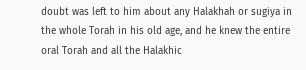doubt was left to him about any Halakhah or sugiya in the whole Torah in his old age, and he knew the entire oral Torah and all the Halakhic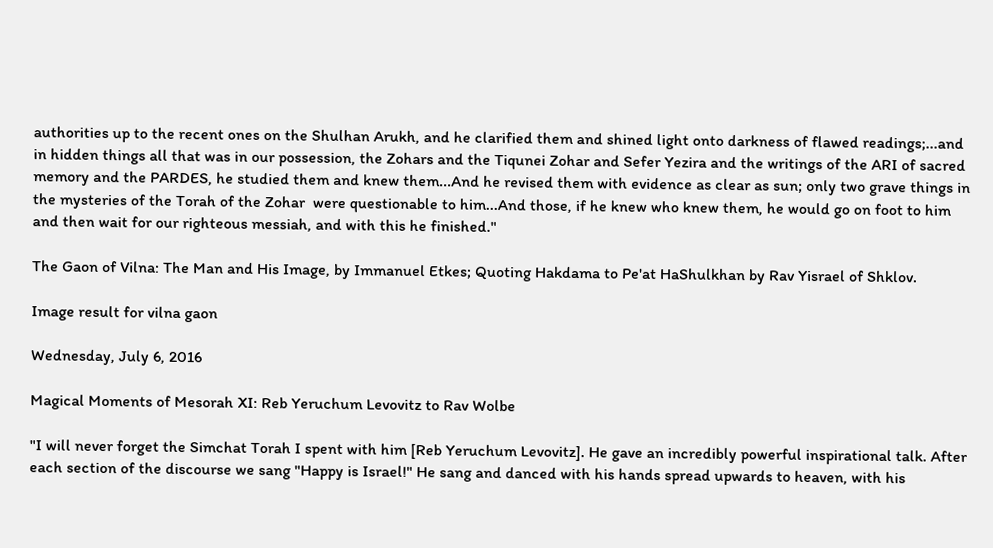authorities up to the recent ones on the Shulhan Arukh, and he clarified them and shined light onto darkness of flawed readings;...and in hidden things all that was in our possession, the Zohars and the Tiqunei Zohar and Sefer Yezira and the writings of the ARI of sacred memory and the PARDES, he studied them and knew them...And he revised them with evidence as clear as sun; only two grave things in the mysteries of the Torah of the Zohar  were questionable to him...And those, if he knew who knew them, he would go on foot to him and then wait for our righteous messiah, and with this he finished."

The Gaon of Vilna: The Man and His Image, by Immanuel Etkes; Quoting Hakdama to Pe'at HaShulkhan by Rav Yisrael of Shklov.

Image result for vilna gaon

Wednesday, July 6, 2016

Magical Moments of Mesorah XI: Reb Yeruchum Levovitz to Rav Wolbe

"I will never forget the Simchat Torah I spent with him [Reb Yeruchum Levovitz]. He gave an incredibly powerful inspirational talk. After each section of the discourse we sang "Happy is Israel!" He sang and danced with his hands spread upwards to heaven, with his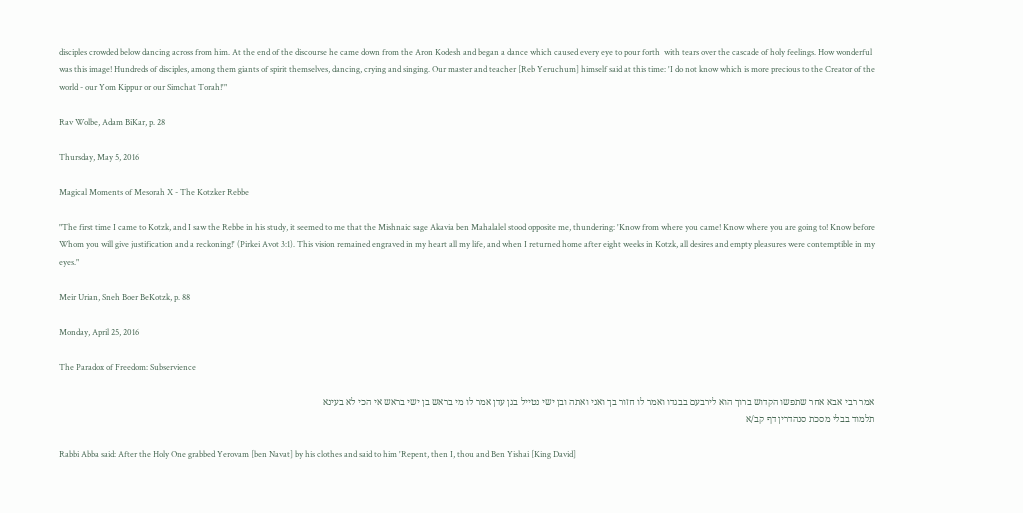disciples crowded below dancing across from him. At the end of the discourse he came down from the Aron Kodesh and began a dance which caused every eye to pour forth  with tears over the cascade of holy feelings. How wonderful was this image! Hundreds of disciples, among them giants of spirit themselves, dancing, crying and singing. Our master and teacher [Reb Yeruchum] himself said at this time: 'I do not know which is more precious to the Creator of the world - our Yom Kippur or our Simchat Torah!'"

Rav Wolbe, Adam BiKar, p. 28

Thursday, May 5, 2016

Magical Moments of Mesorah X - The Kotzker Rebbe

"The first time I came to Kotzk, and I saw the Rebbe in his study, it seemed to me that the Mishnaic sage Akavia ben Mahalalel stood opposite me, thundering: 'Know from where you came! Know where you are going to! Know before Whom you will give justification and a reckoning!' (Pirkei Avot 3:1). This vision remained engraved in my heart all my life, and when I returned home after eight weeks in Kotzk, all desires and empty pleasures were contemptible in my eyes."

Meir Urian, Sneh Boer BeKotzk, p. 88

Monday, April 25, 2016

The Paradox of Freedom: Subservience

אמר רבי אבא אחר שתפשו הקדוש ברוך הוא לירבעם בבגדו ואמר לו חזור בך ואני ואתה ובן ישי נטייל בגן עדן אמר לו מי בראש בן ישי בראש אי הכי לא בעינא
תלמוד בבלי מסכת סנהדרין דף קב/א

Rabbi Abba said: After the Holy One grabbed Yerovam [ben Navat] by his clothes and said to him 'Repent, then I, thou and Ben Yishai [King David]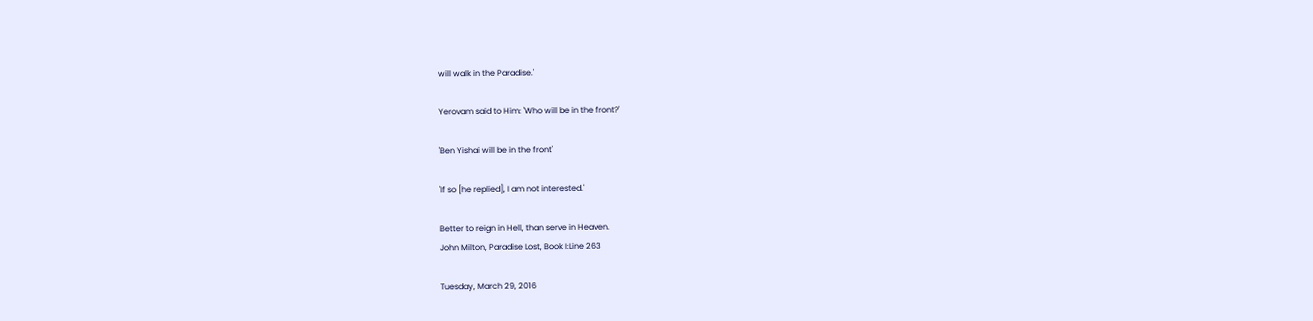will walk in the Paradise.'

Yerovam said to Him: 'Who will be in the front?'

'Ben Yishai will be in the front'

'If so [he replied], I am not interested.'

Better to reign in Hell, than serve in Heaven.
John Milton, Paradise Lost, Book I:Line 263

Tuesday, March 29, 2016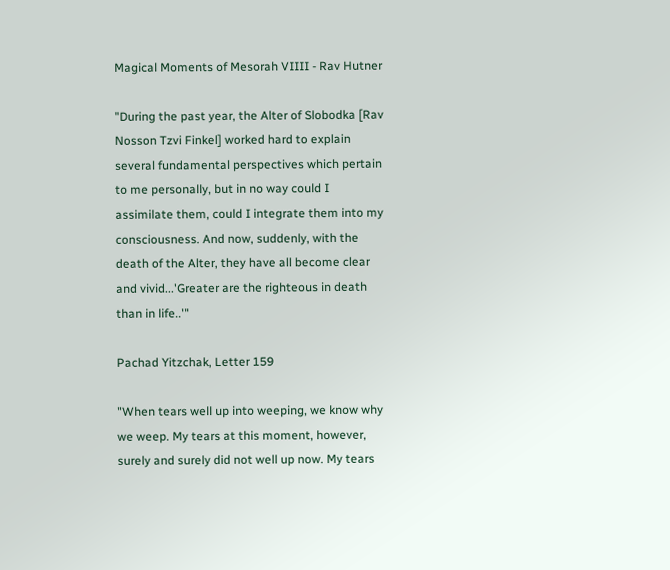Magical Moments of Mesorah VIIII - Rav Hutner

"During the past year, the Alter of Slobodka [Rav Nosson Tzvi Finkel] worked hard to explain several fundamental perspectives which pertain to me personally, but in no way could I assimilate them, could I integrate them into my consciousness. And now, suddenly, with the death of the Alter, they have all become clear and vivid...'Greater are the righteous in death than in life..'"

Pachad Yitzchak, Letter 159

"When tears well up into weeping, we know why we weep. My tears at this moment, however, surely and surely did not well up now. My tears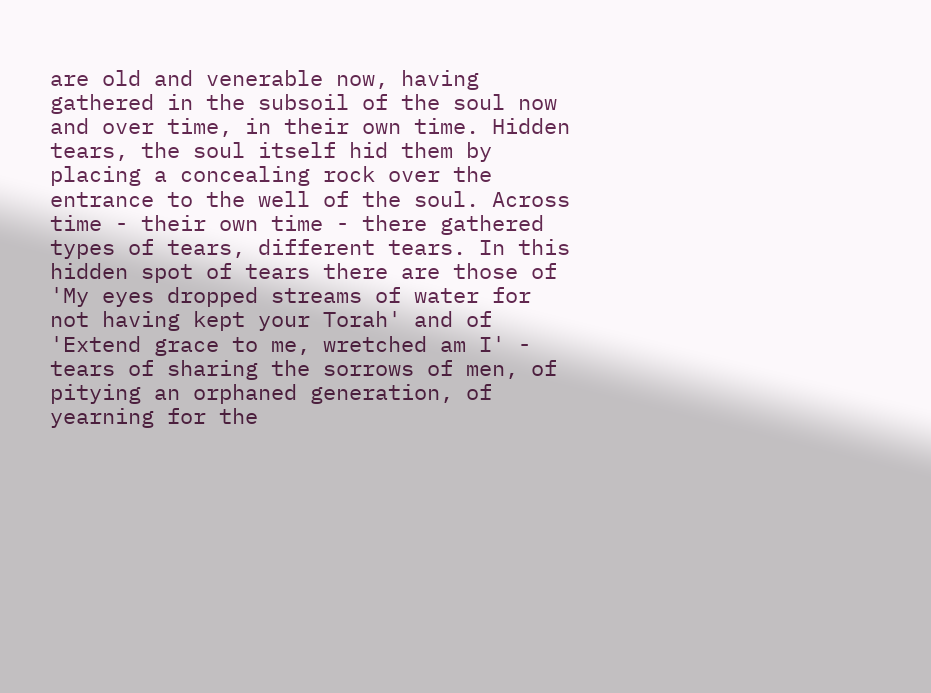are old and venerable now, having gathered in the subsoil of the soul now and over time, in their own time. Hidden tears, the soul itself hid them by placing a concealing rock over the entrance to the well of the soul. Across time - their own time - there gathered types of tears, different tears. In this hidden spot of tears there are those of 'My eyes dropped streams of water for not having kept your Torah' and of 'Extend grace to me, wretched am I' - tears of sharing the sorrows of men, of pitying an orphaned generation, of yearning for the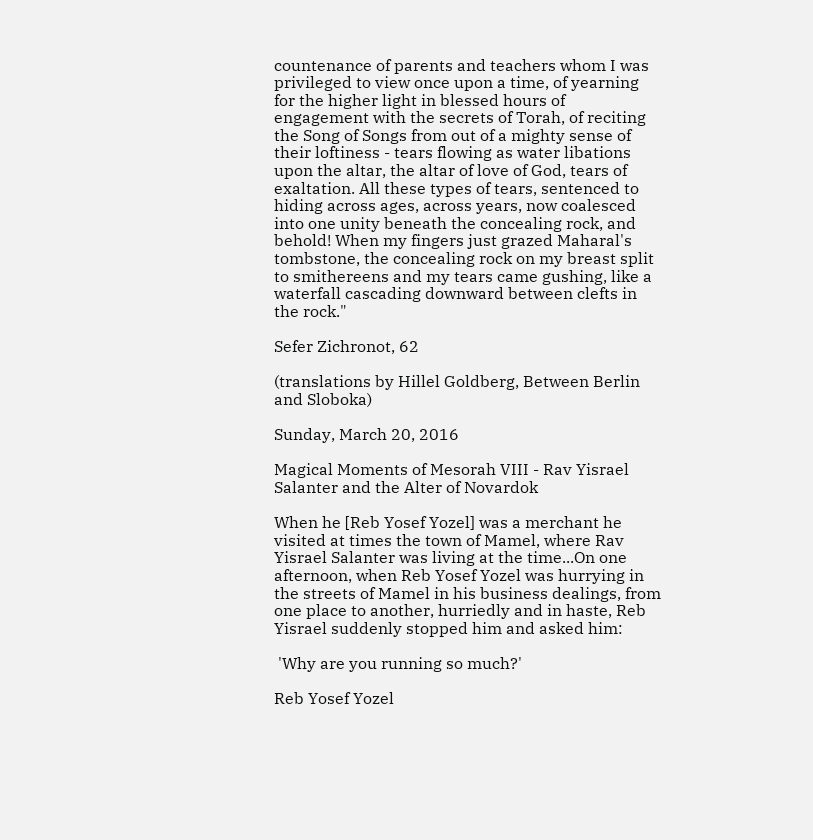countenance of parents and teachers whom I was privileged to view once upon a time, of yearning for the higher light in blessed hours of engagement with the secrets of Torah, of reciting the Song of Songs from out of a mighty sense of their loftiness - tears flowing as water libations upon the altar, the altar of love of God, tears of exaltation. All these types of tears, sentenced to hiding across ages, across years, now coalesced into one unity beneath the concealing rock, and behold! When my fingers just grazed Maharal's tombstone, the concealing rock on my breast split to smithereens and my tears came gushing, like a waterfall cascading downward between clefts in the rock."

Sefer Zichronot, 62

(translations by Hillel Goldberg, Between Berlin and Sloboka)

Sunday, March 20, 2016

Magical Moments of Mesorah VIII - Rav Yisrael Salanter and the Alter of Novardok

When he [Reb Yosef Yozel] was a merchant he visited at times the town of Mamel, where Rav Yisrael Salanter was living at the time...On one afternoon, when Reb Yosef Yozel was hurrying in the streets of Mamel in his business dealings, from one place to another, hurriedly and in haste, Reb Yisrael suddenly stopped him and asked him:

 'Why are you running so much?'

Reb Yosef Yozel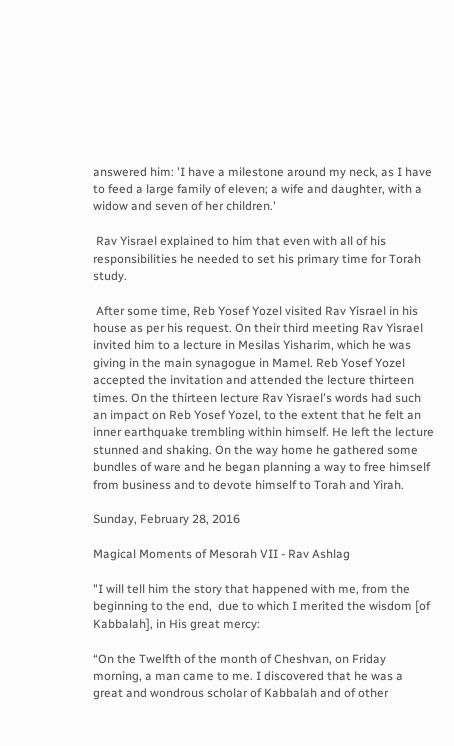answered him: 'I have a milestone around my neck, as I have to feed a large family of eleven; a wife and daughter, with a widow and seven of her children.'

 Rav Yisrael explained to him that even with all of his responsibilities he needed to set his primary time for Torah study.

 After some time, Reb Yosef Yozel visited Rav Yisrael in his house as per his request. On their third meeting Rav Yisrael invited him to a lecture in Mesilas Yisharim, which he was giving in the main synagogue in Mamel. Reb Yosef Yozel accepted the invitation and attended the lecture thirteen times. On the thirteen lecture Rav Yisrael's words had such an impact on Reb Yosef Yozel, to the extent that he felt an inner earthquake trembling within himself. He left the lecture stunned and shaking. On the way home he gathered some bundles of ware and he began planning a way to free himself from business and to devote himself to Torah and Yirah.

Sunday, February 28, 2016

Magical Moments of Mesorah VII - Rav Ashlag

"I will tell him the story that happened with me, from the beginning to the end,  due to which I merited the wisdom [of Kabbalah], in His great mercy:

“On the Twelfth of the month of Cheshvan, on Friday morning, a man came to me. I discovered that he was a great and wondrous scholar of Kabbalah and of other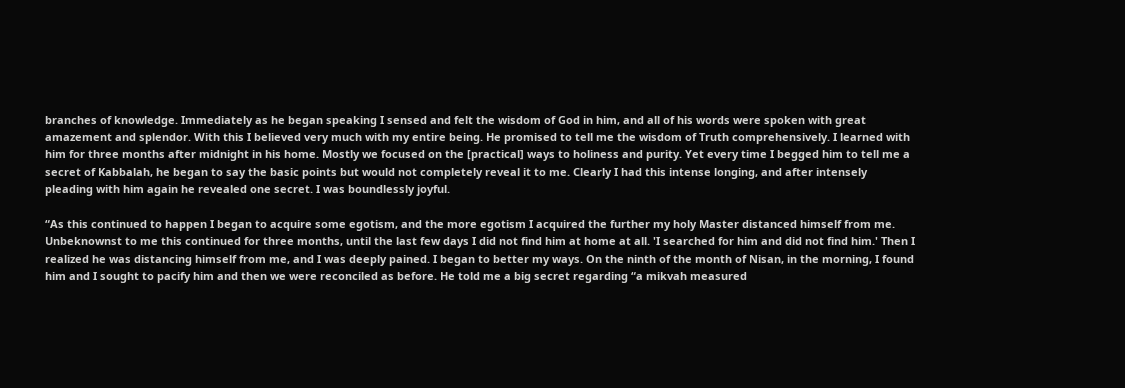branches of knowledge. Immediately as he began speaking I sensed and felt the wisdom of God in him, and all of his words were spoken with great amazement and splendor. With this I believed very much with my entire being. He promised to tell me the wisdom of Truth comprehensively. I learned with him for three months after midnight in his home. Mostly we focused on the [practical] ways to holiness and purity. Yet every time I begged him to tell me a secret of Kabbalah, he began to say the basic points but would not completely reveal it to me. Clearly I had this intense longing, and after intensely pleading with him again he revealed one secret. I was boundlessly joyful.

“As this continued to happen I began to acquire some egotism, and the more egotism I acquired the further my holy Master distanced himself from me. Unbeknownst to me this continued for three months, until the last few days I did not find him at home at all. 'I searched for him and did not find him.' Then I realized he was distancing himself from me, and I was deeply pained. I began to better my ways. On the ninth of the month of Nisan, in the morning, I found him and I sought to pacify him and then we were reconciled as before. He told me a big secret regarding “a mikvah measured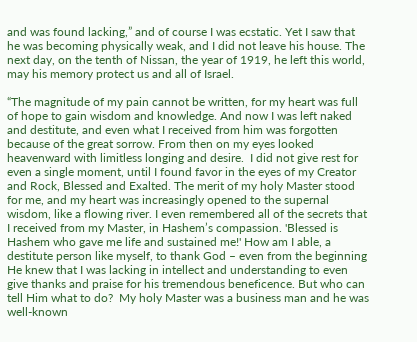and was found lacking,” and of course I was ecstatic. Yet I saw that he was becoming physically weak, and I did not leave his house. The next day, on the tenth of Nissan, the year of 1919, he left this world, may his memory protect us and all of Israel.

“The magnitude of my pain cannot be written, for my heart was full of hope to gain wisdom and knowledge. And now I was left naked and destitute, and even what I received from him was forgotten because of the great sorrow. From then on my eyes looked heavenward with limitless longing and desire.  I did not give rest for even a single moment, until I found favor in the eyes of my Creator and Rock, Blessed and Exalted. The merit of my holy Master stood for me, and my heart was increasingly opened to the supernal wisdom, like a flowing river. I even remembered all of the secrets that I received from my Master, in Hashem’s compassion. 'Blessed is Hashem who gave me life and sustained me!' How am I able, a destitute person like myself, to thank God – even from the beginning He knew that I was lacking in intellect and understanding to even give thanks and praise for his tremendous beneficence. But who can tell Him what to do?  My holy Master was a business man and he was well-known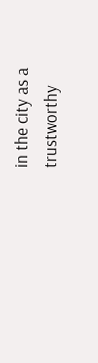in the city as a trustworthy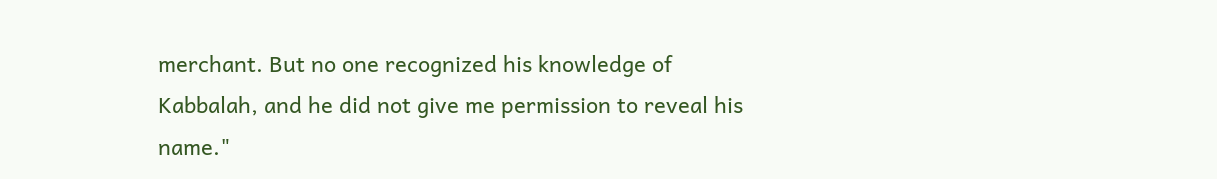merchant. But no one recognized his knowledge of Kabbalah, and he did not give me permission to reveal his name."